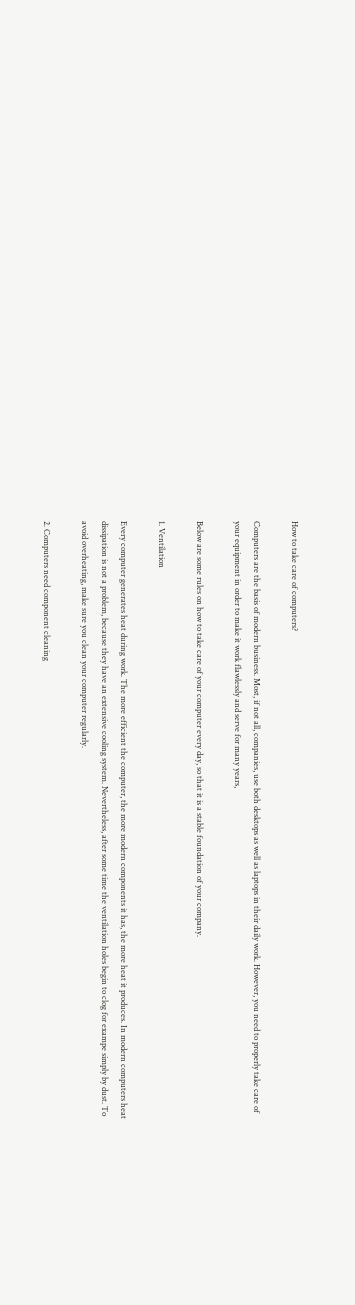How to take care of computers?

Computers are the basis of modern business. Most, if not all, companies, use both desktops as well as laptops in their daily work. However, you need to properly take care of your equipment in order to make it work flawlessly and serve for many years,

Below are some rules on how to take care of your computer every day, so that it is a stable foundation of your company.

1. Ventilation

Every computer generates heat during work. The more efficient the computer, the more modern components it has, the more heat it produces. In modern computers heat dissipation is not a problem, because they have an extensive cooling system. Nevertheless, after some time the ventilation holes begin to clog for exampe simply by dust. To avoid overheating, make sure you clean your computer regularly.

2. Computers need component cleaning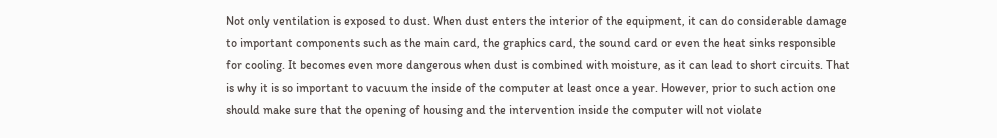Not only ventilation is exposed to dust. When dust enters the interior of the equipment, it can do considerable damage to important components such as the main card, the graphics card, the sound card or even the heat sinks responsible for cooling. It becomes even more dangerous when dust is combined with moisture, as it can lead to short circuits. That is why it is so important to vacuum the inside of the computer at least once a year. However, prior to such action one should make sure that the opening of housing and the intervention inside the computer will not violate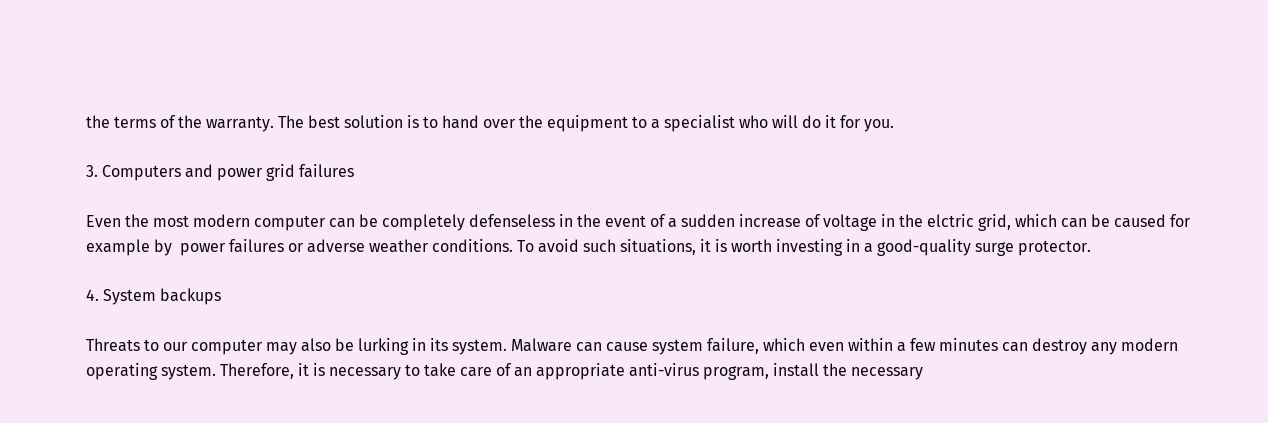the terms of the warranty. The best solution is to hand over the equipment to a specialist who will do it for you.

3. Computers and power grid failures

Even the most modern computer can be completely defenseless in the event of a sudden increase of voltage in the elctric grid, which can be caused for example by  power failures or adverse weather conditions. To avoid such situations, it is worth investing in a good-quality surge protector.

4. System backups

Threats to our computer may also be lurking in its system. Malware can cause system failure, which even within a few minutes can destroy any modern operating system. Therefore, it is necessary to take care of an appropriate anti-virus program, install the necessary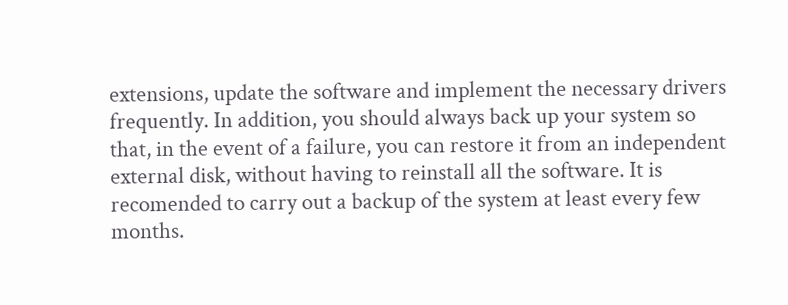extensions, update the software and implement the necessary drivers frequently. In addition, you should always back up your system so that, in the event of a failure, you can restore it from an independent external disk, without having to reinstall all the software. It is recomended to carry out a backup of the system at least every few months.